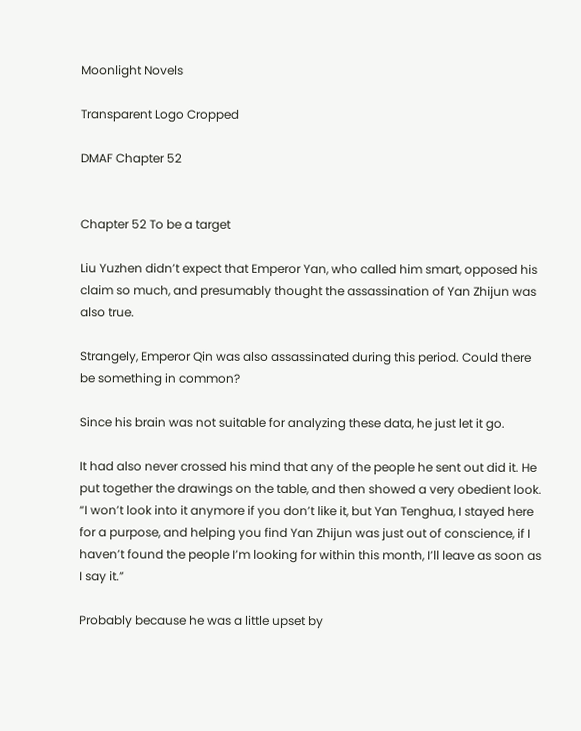Moonlight Novels

Transparent Logo Cropped

DMAF Chapter 52


Chapter 52 To be a target

Liu Yuzhen didn’t expect that Emperor Yan, who called him smart, opposed his claim so much, and presumably thought the assassination of Yan Zhijun was also true.

Strangely, Emperor Qin was also assassinated during this period. Could there be something in common?

Since his brain was not suitable for analyzing these data, he just let it go.

It had also never crossed his mind that any of the people he sent out did it. He put together the drawings on the table, and then showed a very obedient look. “I won’t look into it anymore if you don’t like it, but Yan Tenghua, I stayed here for a purpose, and helping you find Yan Zhijun was just out of conscience, if I haven’t found the people I’m looking for within this month, I’ll leave as soon as I say it.”

Probably because he was a little upset by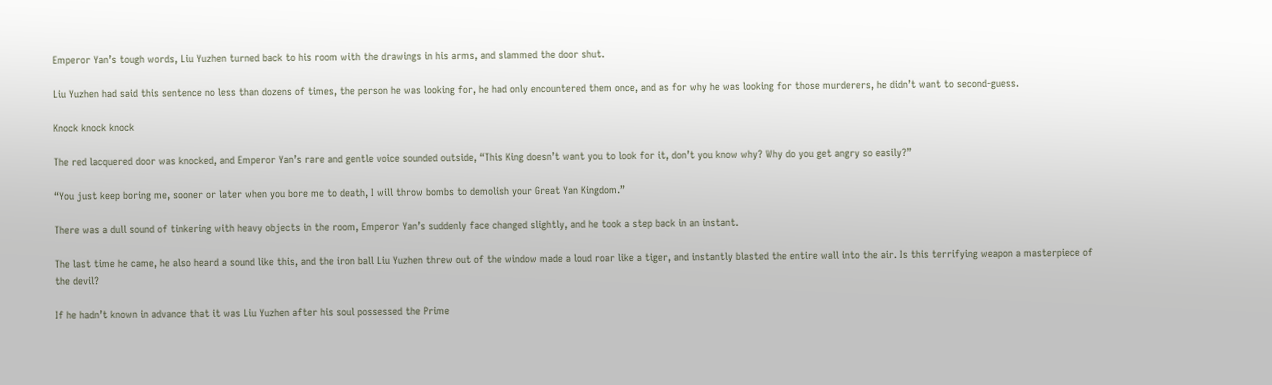Emperor Yan’s tough words, Liu Yuzhen turned back to his room with the drawings in his arms, and slammed the door shut.

Liu Yuzhen had said this sentence no less than dozens of times, the person he was looking for, he had only encountered them once, and as for why he was looking for those murderers, he didn’t want to second-guess.

Knock knock knock

The red lacquered door was knocked, and Emperor Yan’s rare and gentle voice sounded outside, “This King doesn’t want you to look for it, don’t you know why? Why do you get angry so easily?”

“You just keep boring me, sooner or later when you bore me to death, I will throw bombs to demolish your Great Yan Kingdom.”

There was a dull sound of tinkering with heavy objects in the room, Emperor Yan’s suddenly face changed slightly, and he took a step back in an instant.

The last time he came, he also heard a sound like this, and the iron ball Liu Yuzhen threw out of the window made a loud roar like a tiger, and instantly blasted the entire wall into the air. Is this terrifying weapon a masterpiece of the devil?

If he hadn’t known in advance that it was Liu Yuzhen after his soul possessed the Prime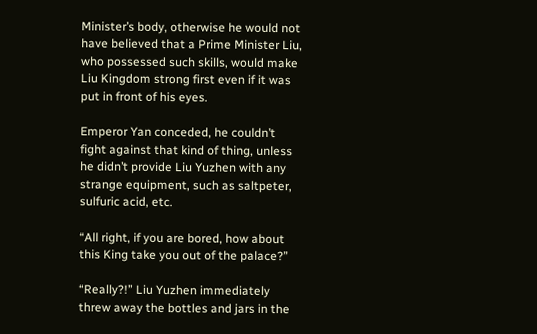Minister’s body, otherwise he would not have believed that a Prime Minister Liu, who possessed such skills, would make Liu Kingdom strong first even if it was put in front of his eyes.

Emperor Yan conceded, he couldn’t fight against that kind of thing, unless he didn’t provide Liu Yuzhen with any strange equipment, such as saltpeter, sulfuric acid, etc.

“All right, if you are bored, how about this King take you out of the palace?”

“Really?!” Liu Yuzhen immediately threw away the bottles and jars in the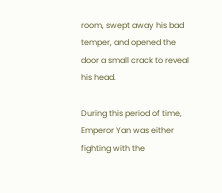room, swept away his bad temper, and opened the door a small crack to reveal his head.

During this period of time, Emperor Yan was either fighting with the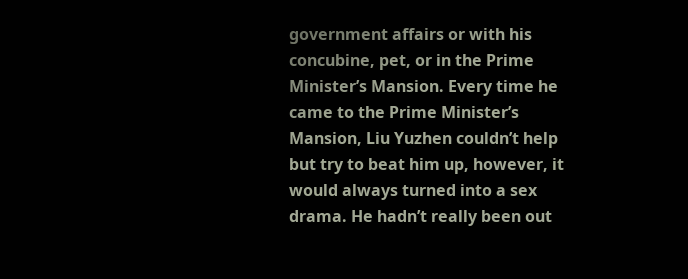government affairs or with his concubine, pet, or in the Prime Minister’s Mansion. Every time he came to the Prime Minister’s Mansion, Liu Yuzhen couldn’t help but try to beat him up, however, it would always turned into a sex drama. He hadn’t really been out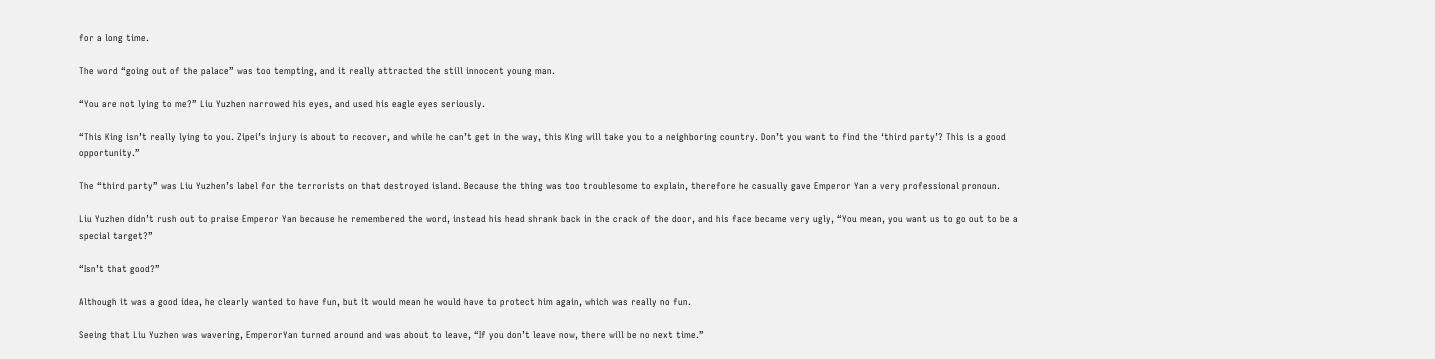for a long time.

The word “going out of the palace” was too tempting, and it really attracted the still innocent young man.

“You are not lying to me?” Liu Yuzhen narrowed his eyes, and used his eagle eyes seriously.

“This King isn’t really lying to you. Zipei’s injury is about to recover, and while he can’t get in the way, this King will take you to a neighboring country. Don’t you want to find the ‘third party’? This is a good opportunity.”

The “third party” was Liu Yuzhen’s label for the terrorists on that destroyed island. Because the thing was too troublesome to explain, therefore he casually gave Emperor Yan a very professional pronoun.

Liu Yuzhen didn’t rush out to praise Emperor Yan because he remembered the word, instead his head shrank back in the crack of the door, and his face became very ugly, “You mean, you want us to go out to be a special target?”

“Isn’t that good?”

Although it was a good idea, he clearly wanted to have fun, but it would mean he would have to protect him again, which was really no fun.

Seeing that Liu Yuzhen was wavering, EmperorYan turned around and was about to leave, “If you don’t leave now, there will be no next time.”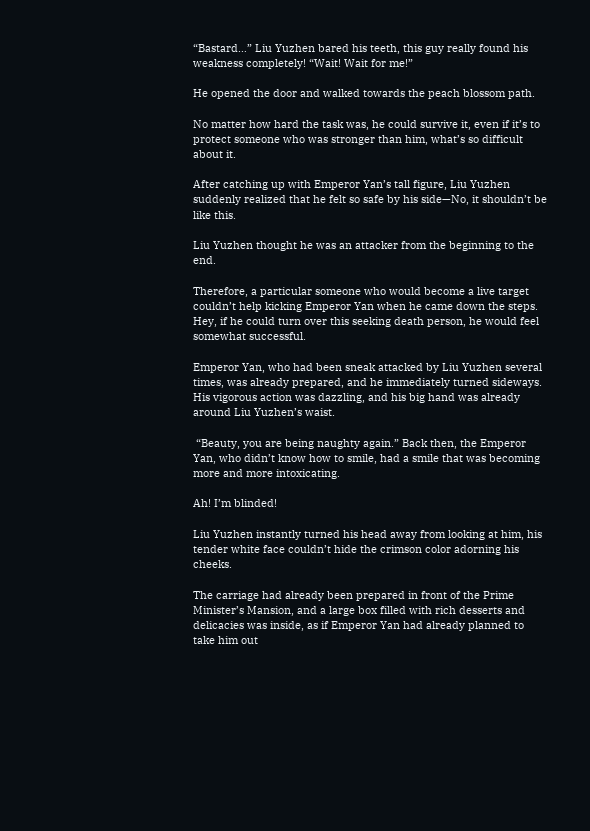“Bastard…” Liu Yuzhen bared his teeth, this guy really found his weakness completely! “Wait! Wait for me!”

He opened the door and walked towards the peach blossom path.

No matter how hard the task was, he could survive it, even if it’s to protect someone who was stronger than him, what’s so difficult about it.

After catching up with Emperor Yan’s tall figure, Liu Yuzhen suddenly realized that he felt so safe by his side—No, it shouldn’t be like this.

Liu Yuzhen thought he was an attacker from the beginning to the end.

Therefore, a particular someone who would become a live target couldn’t help kicking Emperor Yan when he came down the steps. Hey, if he could turn over this seeking death person, he would feel somewhat successful.

Emperor Yan, who had been sneak attacked by Liu Yuzhen several times, was already prepared, and he immediately turned sideways. His vigorous action was dazzling, and his big hand was already around Liu Yuzhen’s waist.

 “Beauty, you are being naughty again.” Back then, the Emperor Yan, who didn’t know how to smile, had a smile that was becoming more and more intoxicating.

Ah! I’m blinded!

Liu Yuzhen instantly turned his head away from looking at him, his tender white face couldn’t hide the crimson color adorning his cheeks.

The carriage had already been prepared in front of the Prime Minister’s Mansion, and a large box filled with rich desserts and delicacies was inside, as if Emperor Yan had already planned to take him out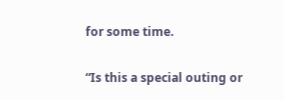for some time.

“Is this a special outing or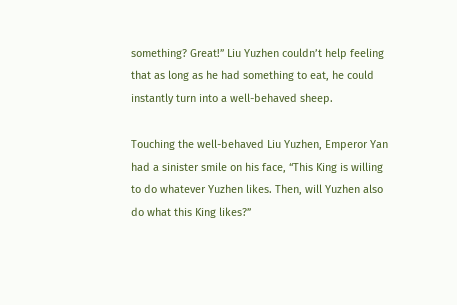something? Great!” Liu Yuzhen couldn’t help feeling that as long as he had something to eat, he could instantly turn into a well-behaved sheep.

Touching the well-behaved Liu Yuzhen, Emperor Yan had a sinister smile on his face, “This King is willing to do whatever Yuzhen likes. Then, will Yuzhen also do what this King likes?”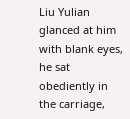Liu Yulian glanced at him with blank eyes, he sat obediently in the carriage,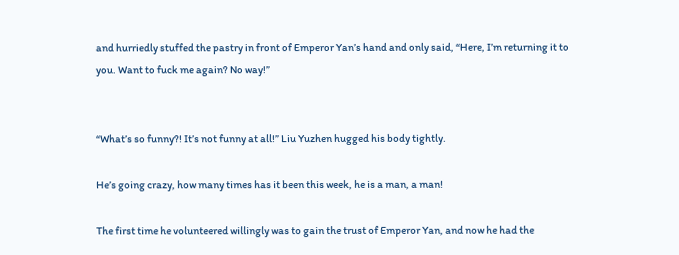and hurriedly stuffed the pastry in front of Emperor Yan’s hand and only said, “Here, I’m returning it to you. Want to fuck me again? No way!”


“What’s so funny?! It’s not funny at all!” Liu Yuzhen hugged his body tightly.

He’s going crazy, how many times has it been this week, he is a man, a man!

The first time he volunteered willingly was to gain the trust of Emperor Yan, and now he had the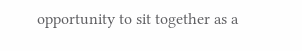opportunity to sit together as a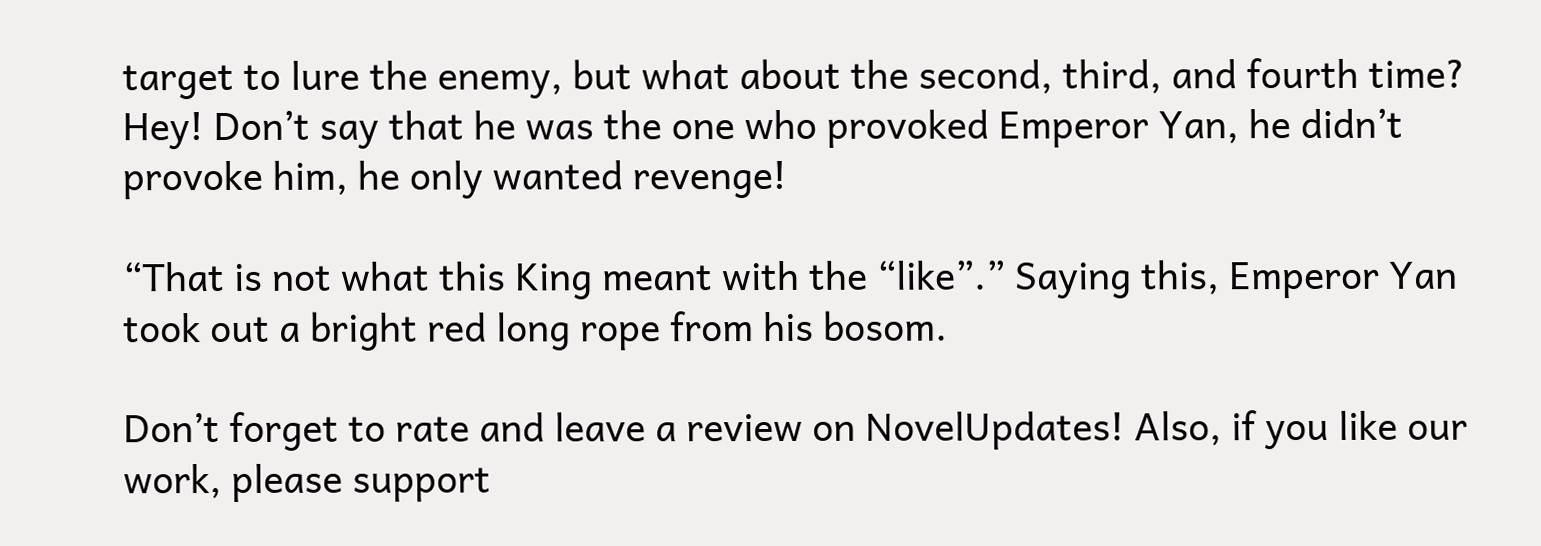target to lure the enemy, but what about the second, third, and fourth time? Hey! Don’t say that he was the one who provoked Emperor Yan, he didn’t provoke him, he only wanted revenge!

“That is not what this King meant with the “like”.” Saying this, Emperor Yan took out a bright red long rope from his bosom.

Don’t forget to rate and leave a review on NovelUpdates! Also, if you like our work, please support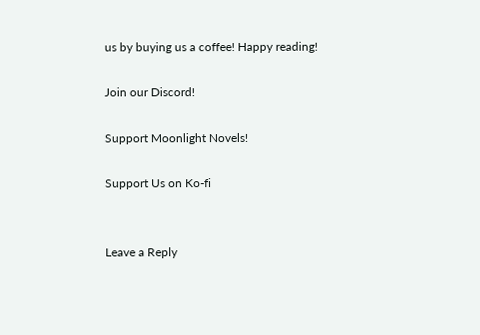us by buying us a coffee! Happy reading!

Join our Discord!

Support Moonlight Novels!

Support Us on Ko-fi


Leave a Reply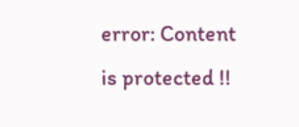error: Content is protected !!